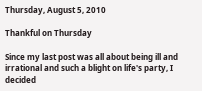Thursday, August 5, 2010

Thankful on Thursday

Since my last post was all about being ill and irrational and such a blight on life's party, I decided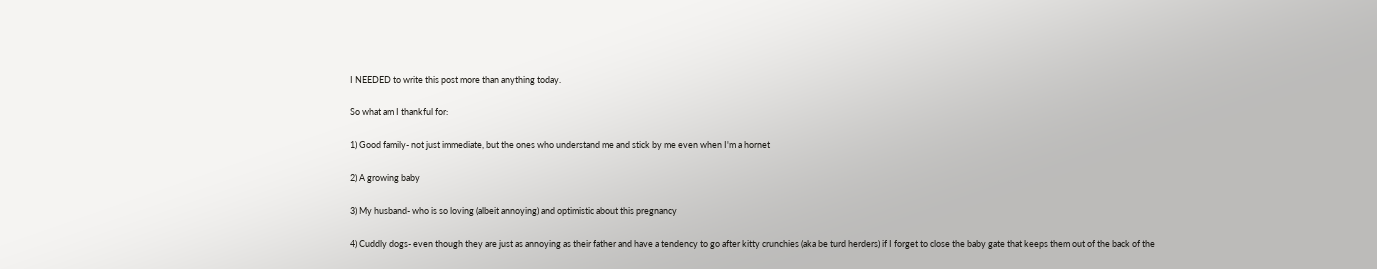I NEEDED to write this post more than anything today.

So what am I thankful for:

1) Good family- not just immediate, but the ones who understand me and stick by me even when I'm a hornet

2) A growing baby

3) My husband- who is so loving (albeit annoying) and optimistic about this pregnancy

4) Cuddly dogs- even though they are just as annoying as their father and have a tendency to go after kitty crunchies (aka be turd herders) if I forget to close the baby gate that keeps them out of the back of the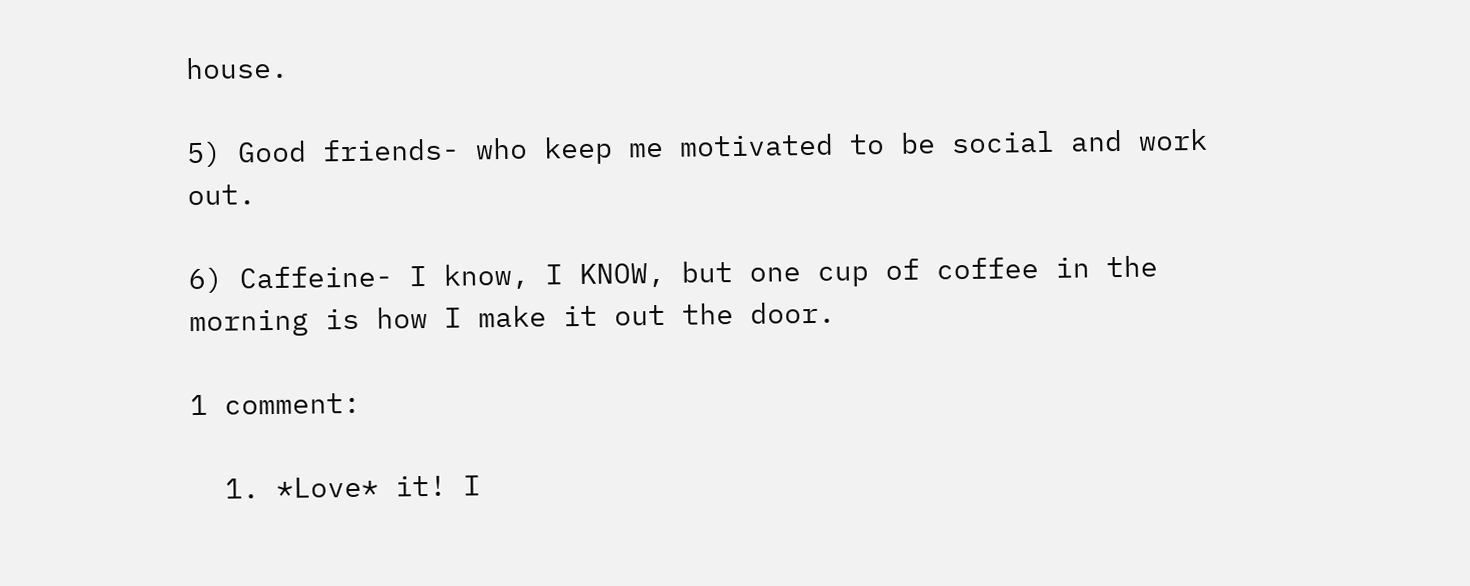house.

5) Good friends- who keep me motivated to be social and work out.

6) Caffeine- I know, I KNOW, but one cup of coffee in the morning is how I make it out the door.

1 comment:

  1. *Love* it! I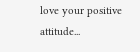love your positive attitude...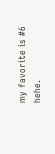my favorite is #6 hehe.